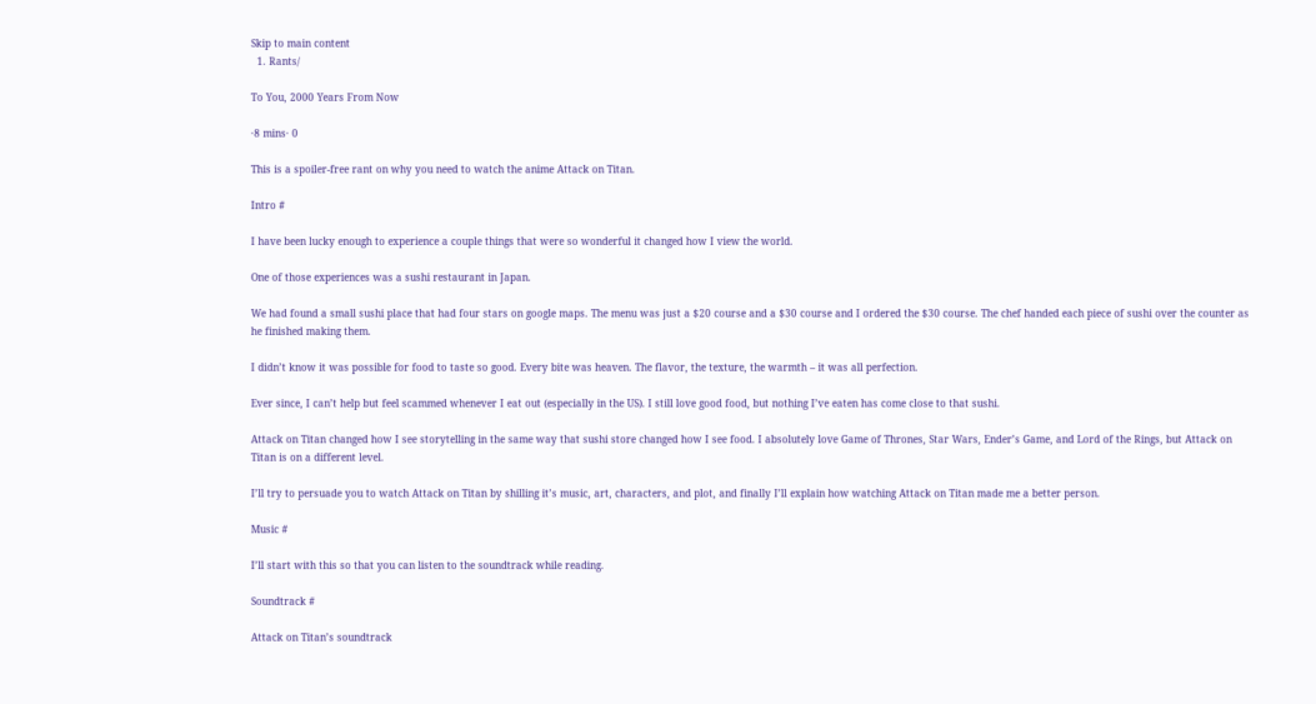Skip to main content
  1. Rants/

To You, 2000 Years From Now

·8 mins· 0

This is a spoiler-free rant on why you need to watch the anime Attack on Titan.

Intro #

I have been lucky enough to experience a couple things that were so wonderful it changed how I view the world.

One of those experiences was a sushi restaurant in Japan.

We had found a small sushi place that had four stars on google maps. The menu was just a $20 course and a $30 course and I ordered the $30 course. The chef handed each piece of sushi over the counter as he finished making them.

I didn’t know it was possible for food to taste so good. Every bite was heaven. The flavor, the texture, the warmth – it was all perfection.

Ever since, I can’t help but feel scammed whenever I eat out (especially in the US). I still love good food, but nothing I’ve eaten has come close to that sushi.

Attack on Titan changed how I see storytelling in the same way that sushi store changed how I see food. I absolutely love Game of Thrones, Star Wars, Ender’s Game, and Lord of the Rings, but Attack on Titan is on a different level.

I’ll try to persuade you to watch Attack on Titan by shilling it’s music, art, characters, and plot, and finally I’ll explain how watching Attack on Titan made me a better person.

Music #

I’ll start with this so that you can listen to the soundtrack while reading.

Soundtrack #

Attack on Titan’s soundtrack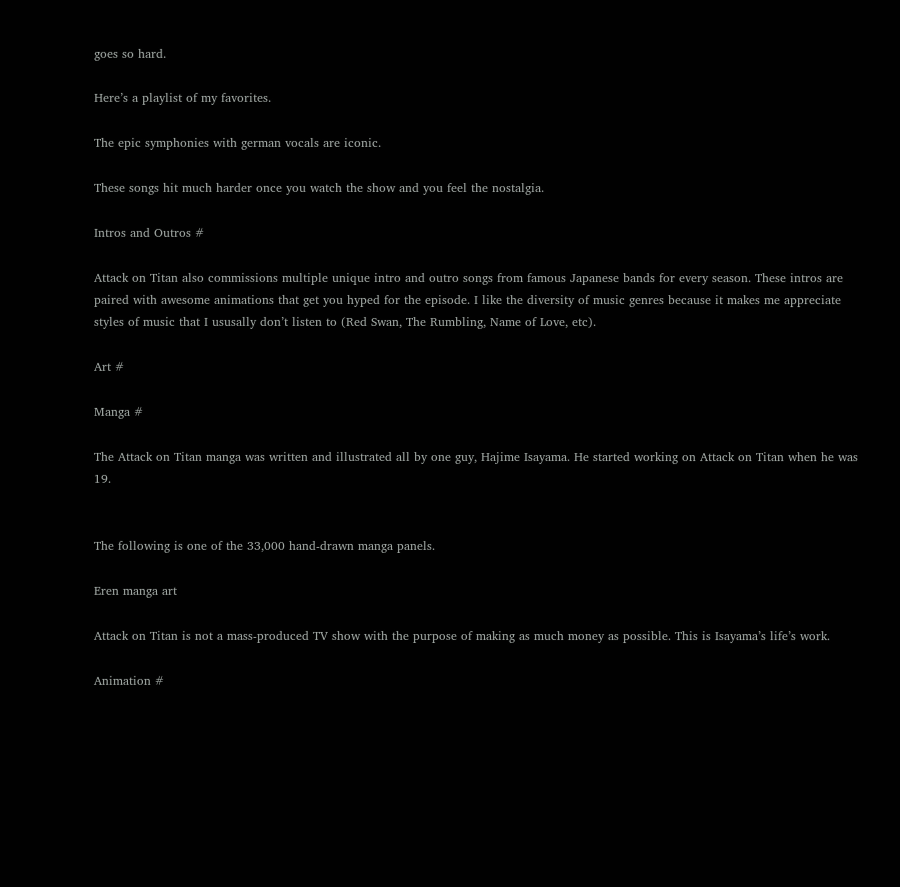goes so hard.

Here’s a playlist of my favorites.

The epic symphonies with german vocals are iconic.

These songs hit much harder once you watch the show and you feel the nostalgia.

Intros and Outros #

Attack on Titan also commissions multiple unique intro and outro songs from famous Japanese bands for every season. These intros are paired with awesome animations that get you hyped for the episode. I like the diversity of music genres because it makes me appreciate styles of music that I ususally don’t listen to (Red Swan, The Rumbling, Name of Love, etc).

Art #

Manga #

The Attack on Titan manga was written and illustrated all by one guy, Hajime Isayama. He started working on Attack on Titan when he was 19.


The following is one of the 33,000 hand-drawn manga panels.

Eren manga art

Attack on Titan is not a mass-produced TV show with the purpose of making as much money as possible. This is Isayama’s life’s work.

Animation #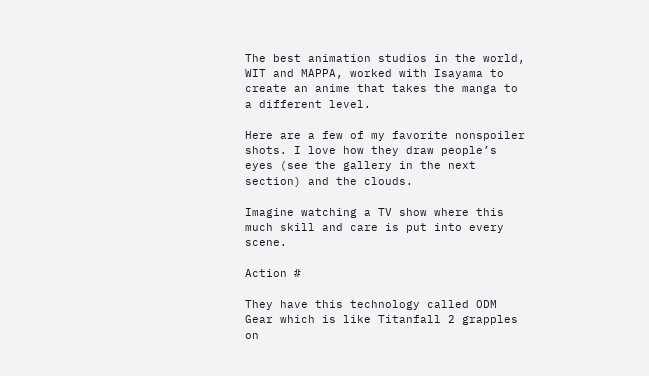The best animation studios in the world, WIT and MAPPA, worked with Isayama to create an anime that takes the manga to a different level.

Here are a few of my favorite nonspoiler shots. I love how they draw people’s eyes (see the gallery in the next section) and the clouds.

Imagine watching a TV show where this much skill and care is put into every scene.

Action #

They have this technology called ODM Gear which is like Titanfall 2 grapples on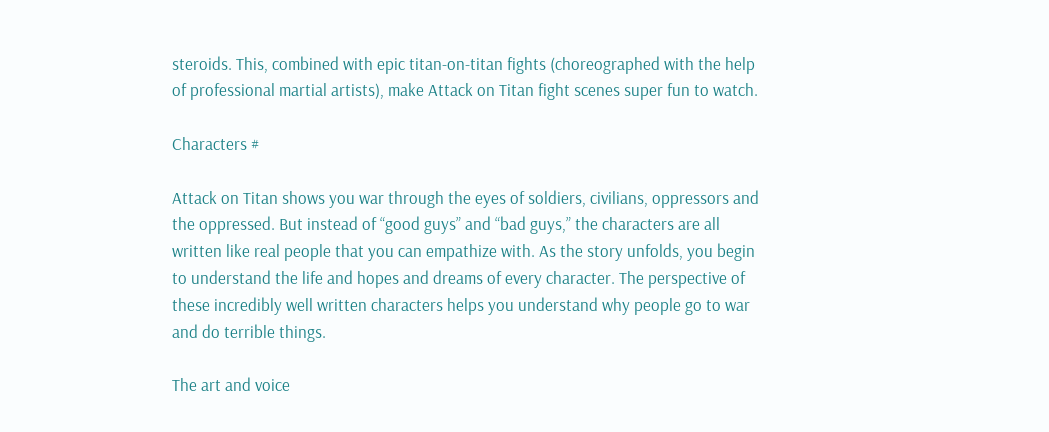steroids. This, combined with epic titan-on-titan fights (choreographed with the help of professional martial artists), make Attack on Titan fight scenes super fun to watch.

Characters #

Attack on Titan shows you war through the eyes of soldiers, civilians, oppressors and the oppressed. But instead of “good guys” and “bad guys,” the characters are all written like real people that you can empathize with. As the story unfolds, you begin to understand the life and hopes and dreams of every character. The perspective of these incredibly well written characters helps you understand why people go to war and do terrible things.

The art and voice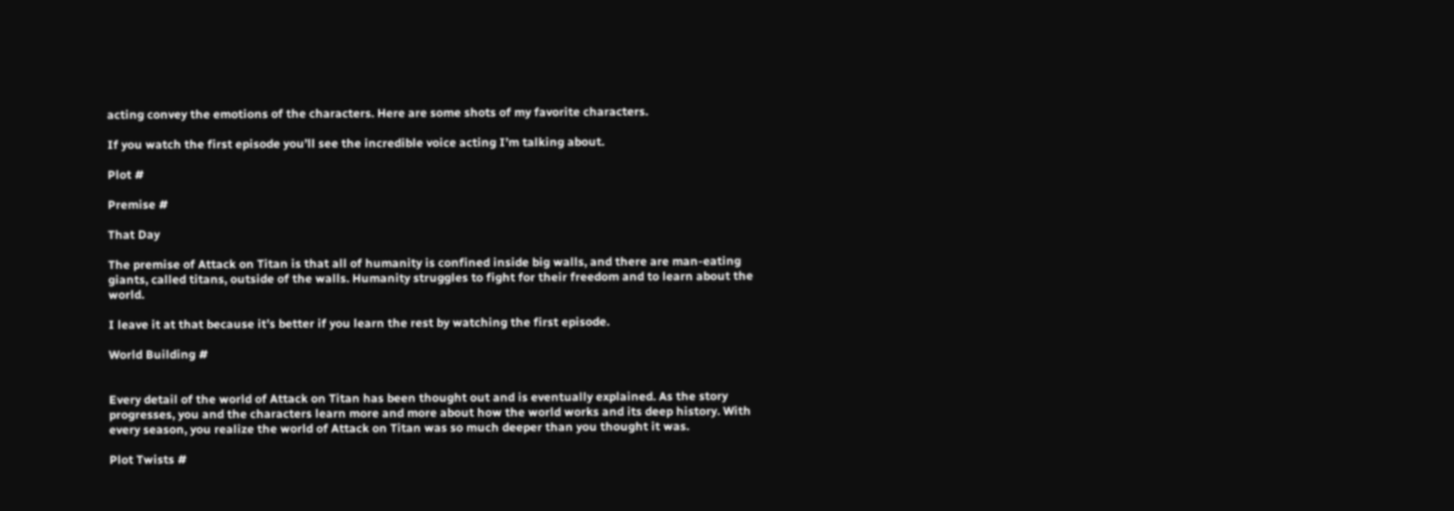acting convey the emotions of the characters. Here are some shots of my favorite characters.

If you watch the first episode you’ll see the incredible voice acting I’m talking about.

Plot #

Premise #

That Day

The premise of Attack on Titan is that all of humanity is confined inside big walls, and there are man-eating giants, called titans, outside of the walls. Humanity struggles to fight for their freedom and to learn about the world.

I leave it at that because it’s better if you learn the rest by watching the first episode.

World Building #


Every detail of the world of Attack on Titan has been thought out and is eventually explained. As the story progresses, you and the characters learn more and more about how the world works and its deep history. With every season, you realize the world of Attack on Titan was so much deeper than you thought it was.

Plot Twists #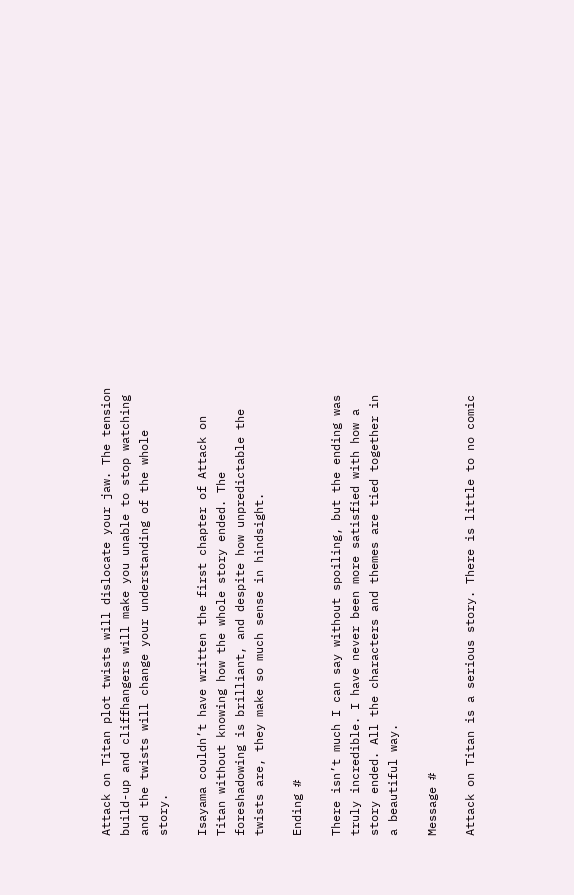Attack on Titan plot twists will dislocate your jaw. The tension build-up and cliffhangers will make you unable to stop watching and the twists will change your understanding of the whole story.

Isayama couldn’t have written the first chapter of Attack on Titan without knowing how the whole story ended. The foreshadowing is brilliant, and despite how unpredictable the twists are, they make so much sense in hindsight.

Ending #

There isn’t much I can say without spoiling, but the ending was truly incredible. I have never been more satisfied with how a story ended. All the characters and themes are tied together in a beautiful way.

Message #

Attack on Titan is a serious story. There is little to no comic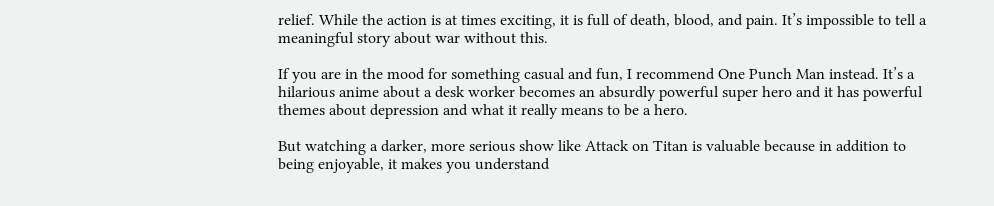relief. While the action is at times exciting, it is full of death, blood, and pain. It’s impossible to tell a meaningful story about war without this.

If you are in the mood for something casual and fun, I recommend One Punch Man instead. It’s a hilarious anime about a desk worker becomes an absurdly powerful super hero and it has powerful themes about depression and what it really means to be a hero.

But watching a darker, more serious show like Attack on Titan is valuable because in addition to being enjoyable, it makes you understand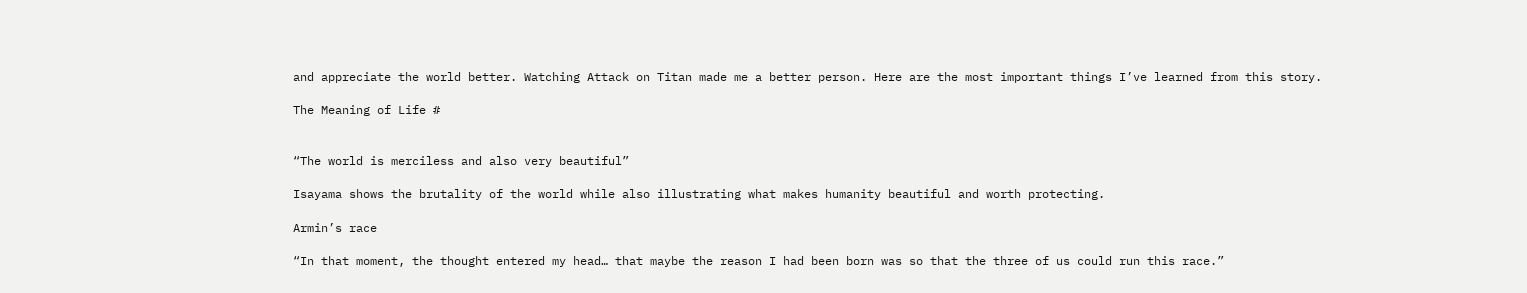and appreciate the world better. Watching Attack on Titan made me a better person. Here are the most important things I’ve learned from this story.

The Meaning of Life #


“The world is merciless and also very beautiful”

Isayama shows the brutality of the world while also illustrating what makes humanity beautiful and worth protecting.

Armin’s race

“In that moment, the thought entered my head… that maybe the reason I had been born was so that the three of us could run this race.”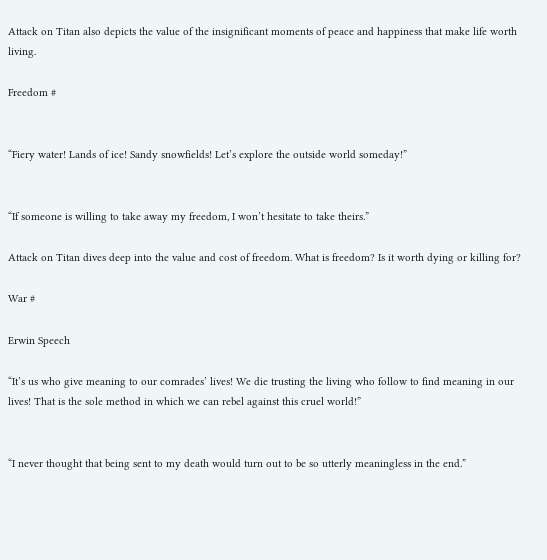Attack on Titan also depicts the value of the insignificant moments of peace and happiness that make life worth living.

Freedom #


“Fiery water! Lands of ice! Sandy snowfields! Let’s explore the outside world someday!”


“If someone is willing to take away my freedom, I won’t hesitate to take theirs.”

Attack on Titan dives deep into the value and cost of freedom. What is freedom? Is it worth dying or killing for?

War #

Erwin Speech

“It’s us who give meaning to our comrades’ lives! We die trusting the living who follow to find meaning in our lives! That is the sole method in which we can rebel against this cruel world!”


“I never thought that being sent to my death would turn out to be so utterly meaningless in the end.”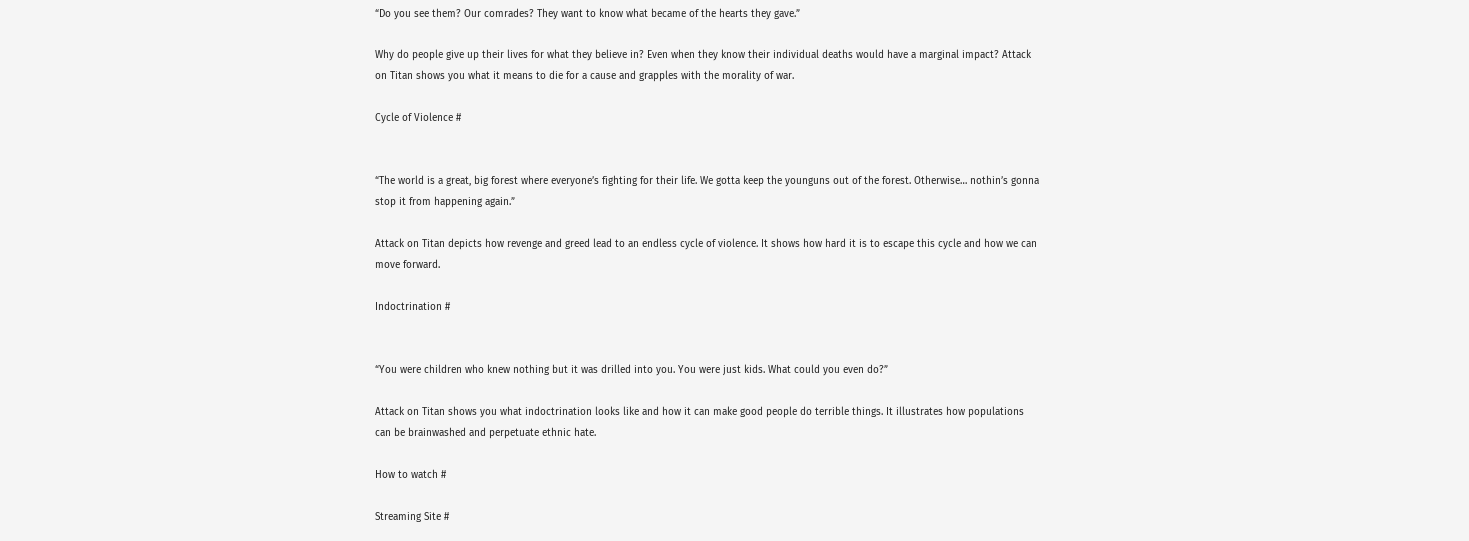“Do you see them? Our comrades? They want to know what became of the hearts they gave.”

Why do people give up their lives for what they believe in? Even when they know their individual deaths would have a marginal impact? Attack on Titan shows you what it means to die for a cause and grapples with the morality of war.

Cycle of Violence #


“The world is a great, big forest where everyone’s fighting for their life. We gotta keep the younguns out of the forest. Otherwise… nothin’s gonna stop it from happening again.”

Attack on Titan depicts how revenge and greed lead to an endless cycle of violence. It shows how hard it is to escape this cycle and how we can move forward.

Indoctrination #


“You were children who knew nothing but it was drilled into you. You were just kids. What could you even do?”

Attack on Titan shows you what indoctrination looks like and how it can make good people do terrible things. It illustrates how populations can be brainwashed and perpetuate ethnic hate.

How to watch #

Streaming Site #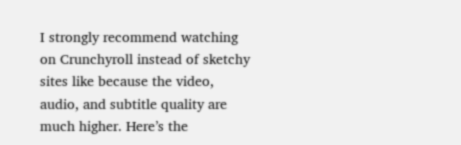I strongly recommend watching on Crunchyroll instead of sketchy sites like because the video, audio, and subtitle quality are much higher. Here’s the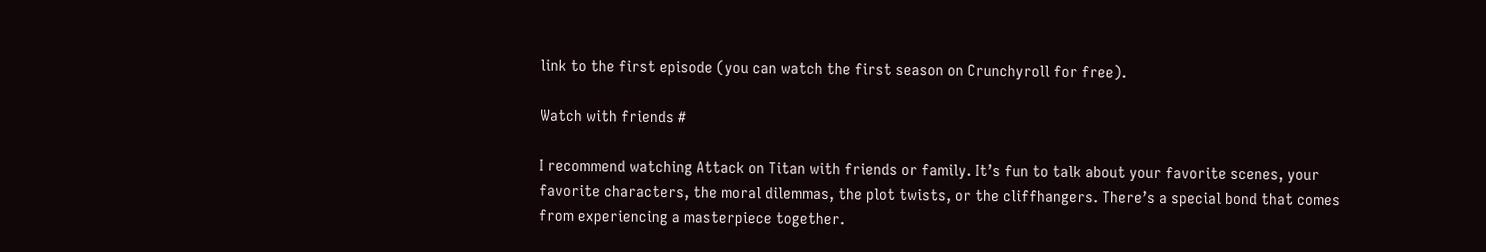link to the first episode (you can watch the first season on Crunchyroll for free).

Watch with friends #

I recommend watching Attack on Titan with friends or family. It’s fun to talk about your favorite scenes, your favorite characters, the moral dilemmas, the plot twists, or the cliffhangers. There’s a special bond that comes from experiencing a masterpiece together.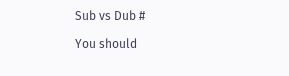Sub vs Dub #

You should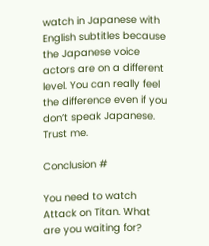watch in Japanese with English subtitles because the Japanese voice actors are on a different level. You can really feel the difference even if you don’t speak Japanese. Trust me.

Conclusion #

You need to watch Attack on Titan. What are you waiting for?